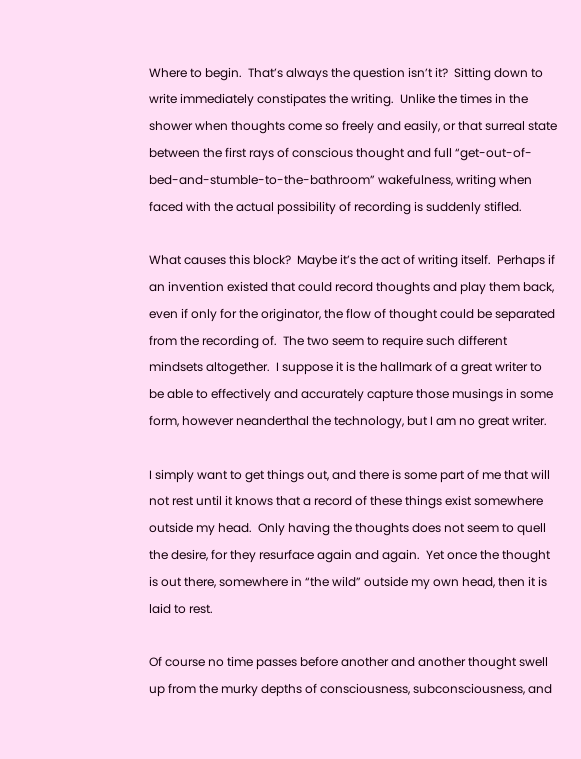Where to begin.  That’s always the question isn’t it?  Sitting down to write immediately constipates the writing.  Unlike the times in the shower when thoughts come so freely and easily, or that surreal state between the first rays of conscious thought and full “get-out-of-bed-and-stumble-to-the-bathroom” wakefulness, writing when faced with the actual possibility of recording is suddenly stifled.

What causes this block?  Maybe it’s the act of writing itself.  Perhaps if an invention existed that could record thoughts and play them back, even if only for the originator, the flow of thought could be separated from the recording of.  The two seem to require such different mindsets altogether.  I suppose it is the hallmark of a great writer to be able to effectively and accurately capture those musings in some form, however neanderthal the technology, but I am no great writer.

I simply want to get things out, and there is some part of me that will not rest until it knows that a record of these things exist somewhere outside my head.  Only having the thoughts does not seem to quell the desire, for they resurface again and again.  Yet once the thought is out there, somewhere in “the wild” outside my own head, then it is laid to rest.

Of course no time passes before another and another thought swell up from the murky depths of consciousness, subconsciousness, and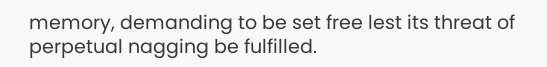memory, demanding to be set free lest its threat of perpetual nagging be fulfilled.